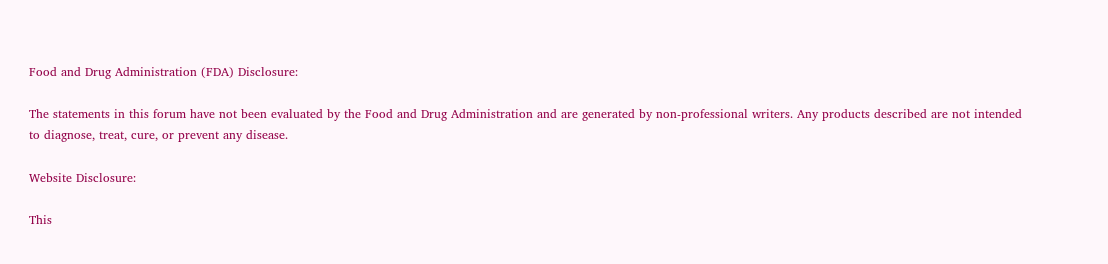Food and Drug Administration (FDA) Disclosure:

The statements in this forum have not been evaluated by the Food and Drug Administration and are generated by non-professional writers. Any products described are not intended to diagnose, treat, cure, or prevent any disease.

Website Disclosure:

This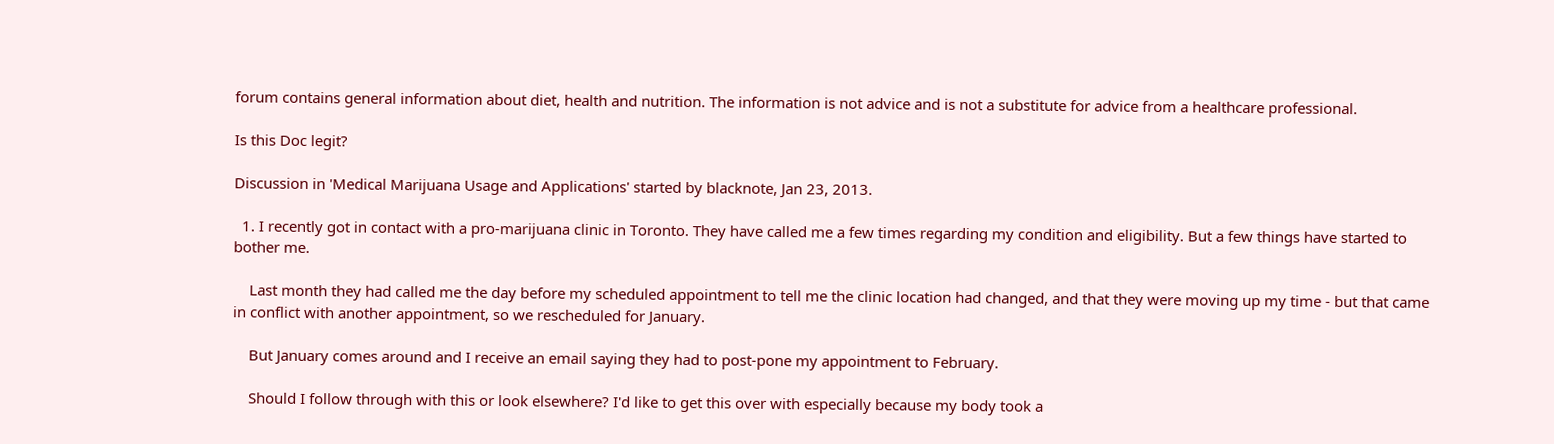forum contains general information about diet, health and nutrition. The information is not advice and is not a substitute for advice from a healthcare professional.

Is this Doc legit?

Discussion in 'Medical Marijuana Usage and Applications' started by blacknote, Jan 23, 2013.

  1. I recently got in contact with a pro-marijuana clinic in Toronto. They have called me a few times regarding my condition and eligibility. But a few things have started to bother me.

    Last month they had called me the day before my scheduled appointment to tell me the clinic location had changed, and that they were moving up my time - but that came in conflict with another appointment, so we rescheduled for January.

    But January comes around and I receive an email saying they had to post-pone my appointment to February.

    Should I follow through with this or look elsewhere? I'd like to get this over with especially because my body took a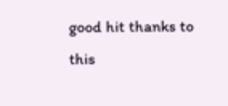good hit thanks to this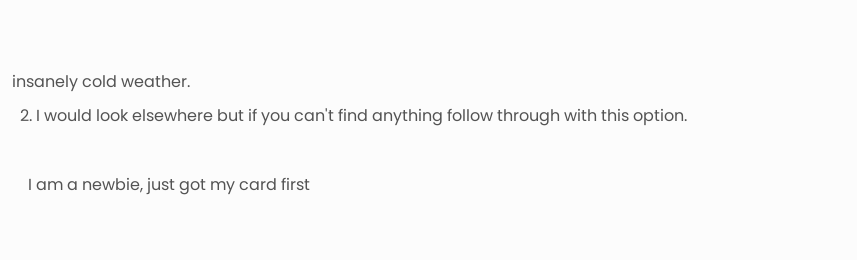insanely cold weather.
  2. I would look elsewhere but if you can't find anything follow through with this option.

    I am a newbie, just got my card first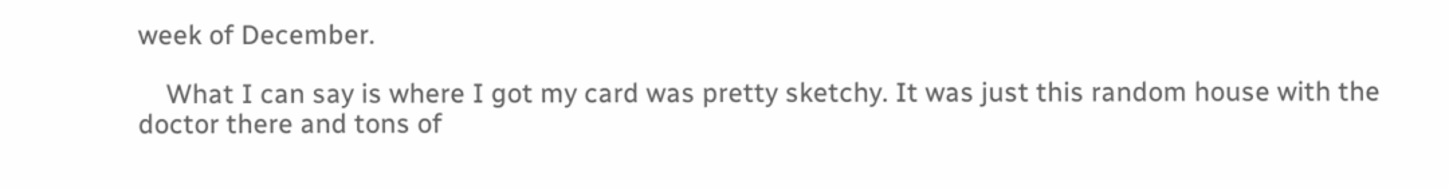week of December.

    What I can say is where I got my card was pretty sketchy. It was just this random house with the doctor there and tons of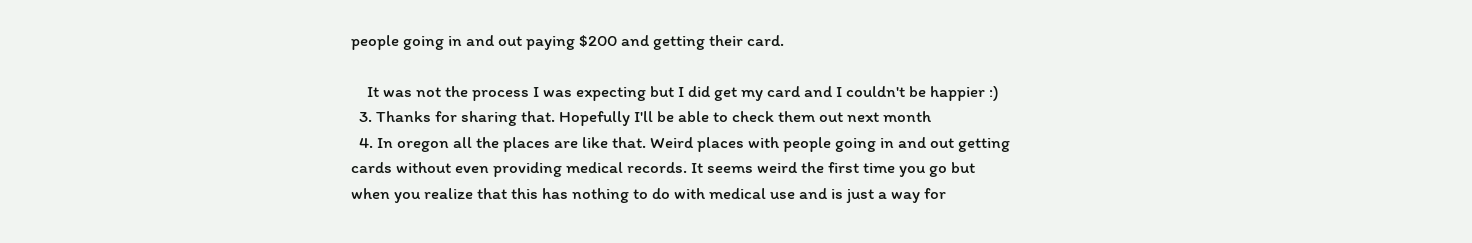people going in and out paying $200 and getting their card.

    It was not the process I was expecting but I did get my card and I couldn't be happier :)
  3. Thanks for sharing that. Hopefully I'll be able to check them out next month
  4. In oregon all the places are like that. Weird places with people going in and out getting cards without even providing medical records. It seems weird the first time you go but when you realize that this has nothing to do with medical use and is just a way for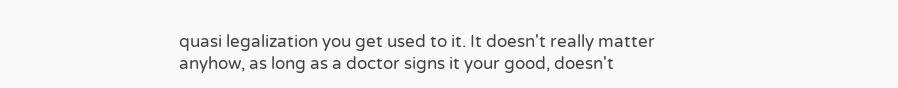quasi legalization you get used to it. It doesn't really matter anyhow, as long as a doctor signs it your good, doesn't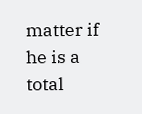matter if he is a total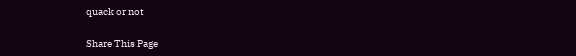quack or not

Share This Page